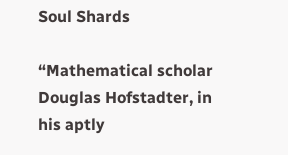Soul Shards

“Mathematical scholar Douglas Hofstadter, in his aptly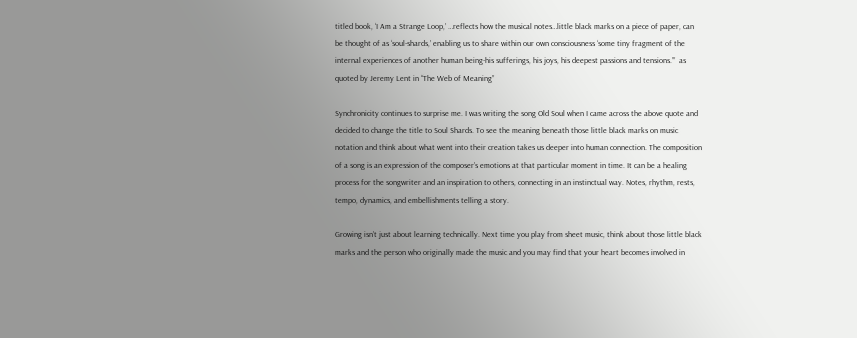titled book, ‘I Am a Strange Loop,’ …reflects how the musical notes…little black marks on a piece of paper, can be thought of as ‘soul-shards,’ enabling us to share within our own consciousness ‘some tiny fragment of the internal experiences of another human being-his sufferings, his joys, his deepest passions and tensions.’”  as quoted by Jeremy Lent in “The Web of Meaning”

Synchronicity continues to surprise me. I was writing the song Old Soul when I came across the above quote and decided to change the title to Soul Shards. To see the meaning beneath those little black marks on music notation and think about what went into their creation takes us deeper into human connection. The composition of a song is an expression of the composer’s emotions at that particular moment in time. It can be a healing process for the songwriter and an inspiration to others, connecting in an instinctual way. Notes, rhythm, rests, tempo, dynamics, and embellishments telling a story.

Growing isn’t just about learning technically. Next time you play from sheet music, think about those little black marks and the person who originally made the music and you may find that your heart becomes involved in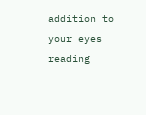addition to your eyes reading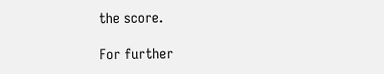the score.

For further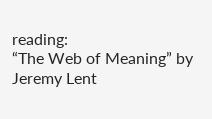reading:
“The Web of Meaning” by Jeremy Lent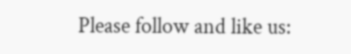Please follow and like us: